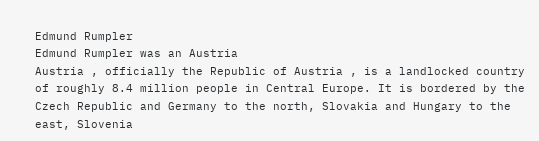Edmund Rumpler
Edmund Rumpler was an Austria
Austria , officially the Republic of Austria , is a landlocked country of roughly 8.4 million people in Central Europe. It is bordered by the Czech Republic and Germany to the north, Slovakia and Hungary to the east, Slovenia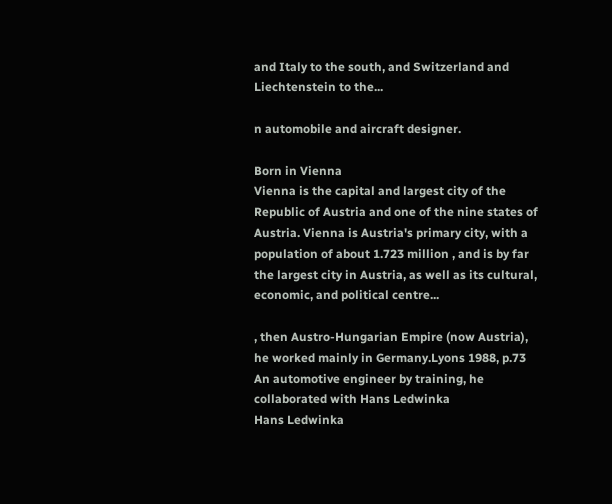and Italy to the south, and Switzerland and Liechtenstein to the...

n automobile and aircraft designer.

Born in Vienna
Vienna is the capital and largest city of the Republic of Austria and one of the nine states of Austria. Vienna is Austria's primary city, with a population of about 1.723 million , and is by far the largest city in Austria, as well as its cultural, economic, and political centre...

, then Austro-Hungarian Empire (now Austria), he worked mainly in Germany.Lyons 1988, p.73 An automotive engineer by training, he collaborated with Hans Ledwinka
Hans Ledwinka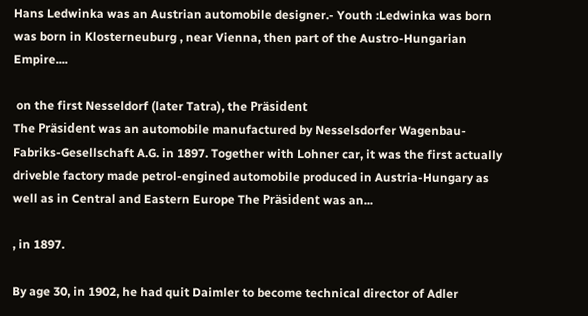Hans Ledwinka was an Austrian automobile designer.- Youth :Ledwinka was born was born in Klosterneuburg , near Vienna, then part of the Austro-Hungarian Empire....

 on the first Nesseldorf (later Tatra), the Präsident
The Präsident was an automobile manufactured by Nesselsdorfer Wagenbau-Fabriks-Gesellschaft A.G. in 1897. Together with Lohner car, it was the first actually driveble factory made petrol-engined automobile produced in Austria-Hungary as well as in Central and Eastern Europe The Präsident was an...

, in 1897.

By age 30, in 1902, he had quit Daimler to become technical director of Adler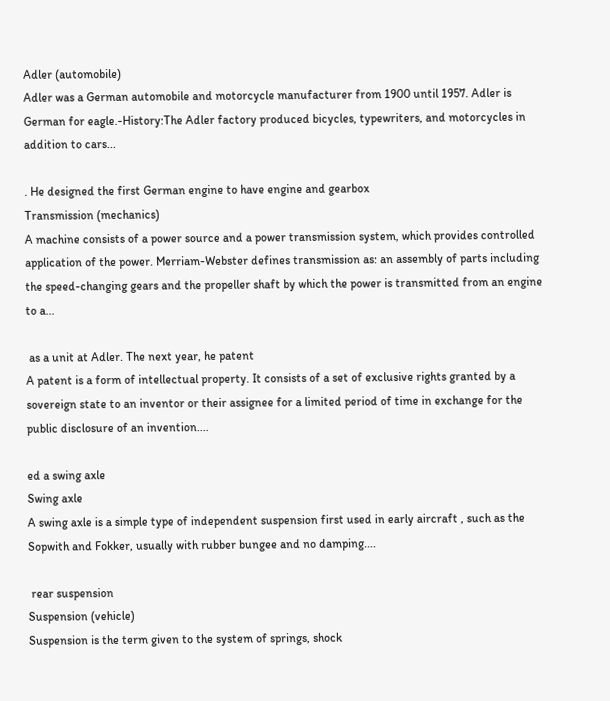Adler (automobile)
Adler was a German automobile and motorcycle manufacturer from 1900 until 1957. Adler is German for eagle.-History:The Adler factory produced bicycles, typewriters, and motorcycles in addition to cars...

. He designed the first German engine to have engine and gearbox
Transmission (mechanics)
A machine consists of a power source and a power transmission system, which provides controlled application of the power. Merriam-Webster defines transmission as: an assembly of parts including the speed-changing gears and the propeller shaft by which the power is transmitted from an engine to a...

 as a unit at Adler. The next year, he patent
A patent is a form of intellectual property. It consists of a set of exclusive rights granted by a sovereign state to an inventor or their assignee for a limited period of time in exchange for the public disclosure of an invention....

ed a swing axle
Swing axle
A swing axle is a simple type of independent suspension first used in early aircraft , such as the Sopwith and Fokker, usually with rubber bungee and no damping....

 rear suspension
Suspension (vehicle)
Suspension is the term given to the system of springs, shock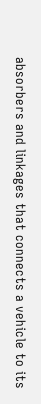absorbers and linkages that connects a vehicle to its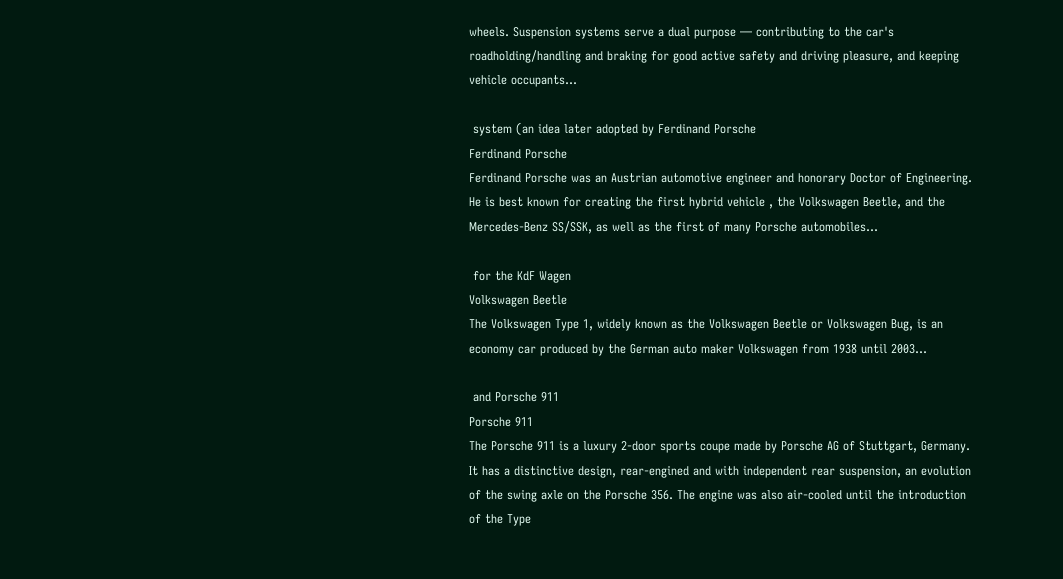wheels. Suspension systems serve a dual purpose — contributing to the car's roadholding/handling and braking for good active safety and driving pleasure, and keeping vehicle occupants...

 system (an idea later adopted by Ferdinand Porsche
Ferdinand Porsche
Ferdinand Porsche was an Austrian automotive engineer and honorary Doctor of Engineering. He is best known for creating the first hybrid vehicle , the Volkswagen Beetle, and the Mercedes-Benz SS/SSK, as well as the first of many Porsche automobiles...

 for the KdF Wagen
Volkswagen Beetle
The Volkswagen Type 1, widely known as the Volkswagen Beetle or Volkswagen Bug, is an economy car produced by the German auto maker Volkswagen from 1938 until 2003...

 and Porsche 911
Porsche 911
The Porsche 911 is a luxury 2-door sports coupe made by Porsche AG of Stuttgart, Germany. It has a distinctive design, rear-engined and with independent rear suspension, an evolution of the swing axle on the Porsche 356. The engine was also air-cooled until the introduction of the Type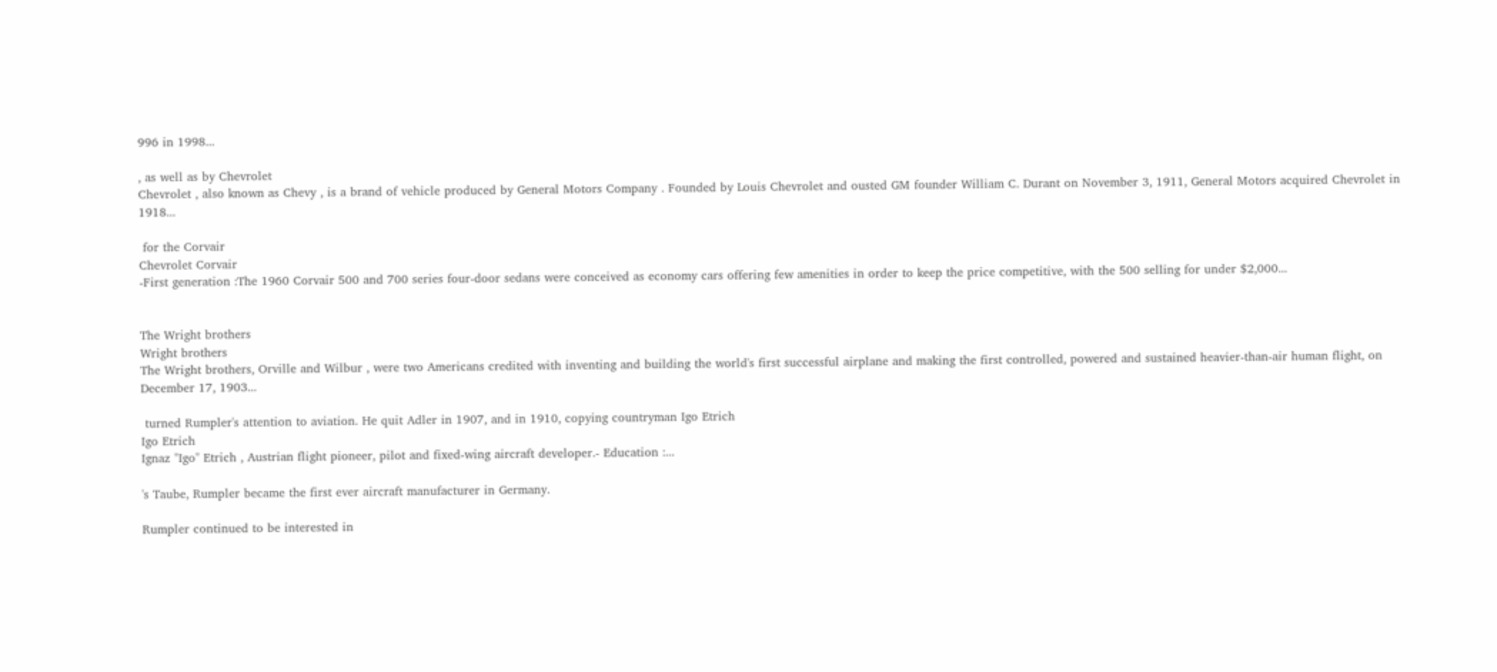996 in 1998...

, as well as by Chevrolet
Chevrolet , also known as Chevy , is a brand of vehicle produced by General Motors Company . Founded by Louis Chevrolet and ousted GM founder William C. Durant on November 3, 1911, General Motors acquired Chevrolet in 1918...

 for the Corvair
Chevrolet Corvair
-First generation :The 1960 Corvair 500 and 700 series four-door sedans were conceived as economy cars offering few amenities in order to keep the price competitive, with the 500 selling for under $2,000...


The Wright brothers
Wright brothers
The Wright brothers, Orville and Wilbur , were two Americans credited with inventing and building the world's first successful airplane and making the first controlled, powered and sustained heavier-than-air human flight, on December 17, 1903...

 turned Rumpler's attention to aviation. He quit Adler in 1907, and in 1910, copying countryman Igo Etrich
Igo Etrich
Ignaz "Igo" Etrich , Austrian flight pioneer, pilot and fixed-wing aircraft developer.- Education :...

's Taube, Rumpler became the first ever aircraft manufacturer in Germany.

Rumpler continued to be interested in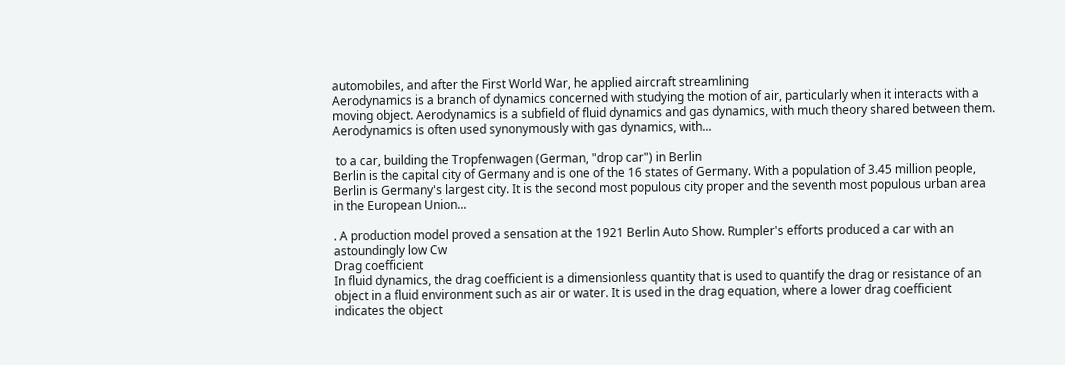automobiles, and after the First World War, he applied aircraft streamlining
Aerodynamics is a branch of dynamics concerned with studying the motion of air, particularly when it interacts with a moving object. Aerodynamics is a subfield of fluid dynamics and gas dynamics, with much theory shared between them. Aerodynamics is often used synonymously with gas dynamics, with...

 to a car, building the Tropfenwagen (German, "drop car") in Berlin
Berlin is the capital city of Germany and is one of the 16 states of Germany. With a population of 3.45 million people, Berlin is Germany's largest city. It is the second most populous city proper and the seventh most populous urban area in the European Union...

. A production model proved a sensation at the 1921 Berlin Auto Show. Rumpler's efforts produced a car with an astoundingly low Cw
Drag coefficient
In fluid dynamics, the drag coefficient is a dimensionless quantity that is used to quantify the drag or resistance of an object in a fluid environment such as air or water. It is used in the drag equation, where a lower drag coefficient indicates the object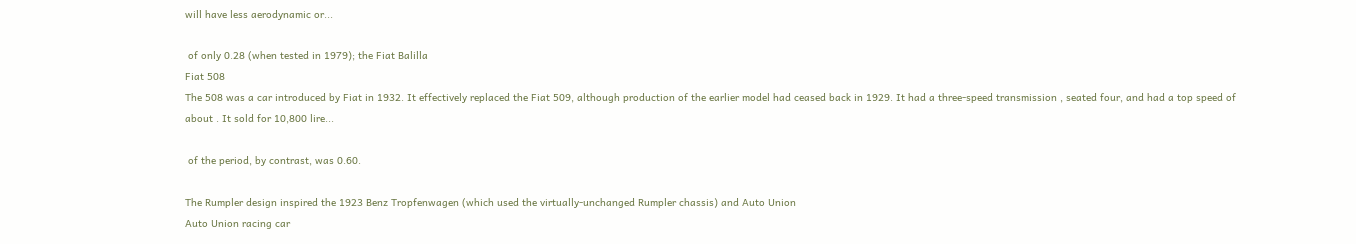will have less aerodynamic or...

 of only 0.28 (when tested in 1979); the Fiat Balilla
Fiat 508
The 508 was a car introduced by Fiat in 1932. It effectively replaced the Fiat 509, although production of the earlier model had ceased back in 1929. It had a three-speed transmission , seated four, and had a top speed of about . It sold for 10,800 lire...

 of the period, by contrast, was 0.60.

The Rumpler design inspired the 1923 Benz Tropfenwagen (which used the virtually-unchanged Rumpler chassis) and Auto Union
Auto Union racing car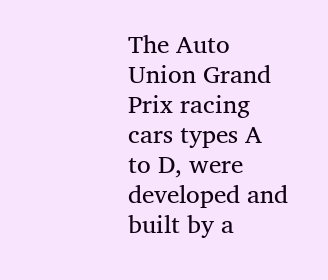The Auto Union Grand Prix racing cars types A to D, were developed and built by a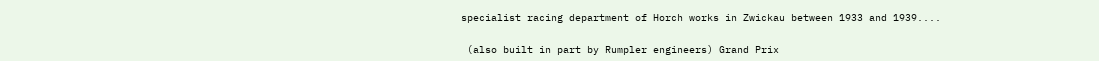specialist racing department of Horch works in Zwickau between 1933 and 1939....

 (also built in part by Rumpler engineers) Grand Prix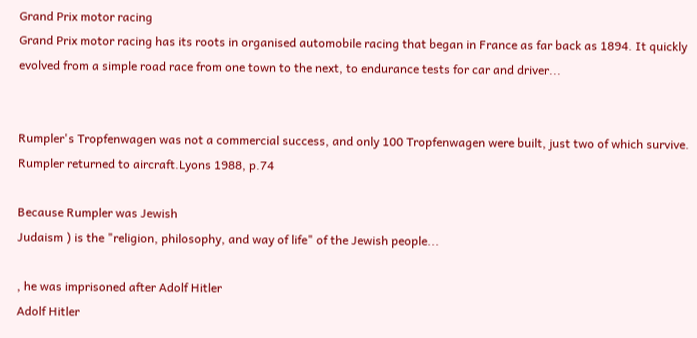Grand Prix motor racing
Grand Prix motor racing has its roots in organised automobile racing that began in France as far back as 1894. It quickly evolved from a simple road race from one town to the next, to endurance tests for car and driver...


Rumpler's Tropfenwagen was not a commercial success, and only 100 Tropfenwagen were built, just two of which survive. Rumpler returned to aircraft.Lyons 1988, p.74

Because Rumpler was Jewish
Judaism ) is the "religion, philosophy, and way of life" of the Jewish people...

, he was imprisoned after Adolf Hitler
Adolf Hitler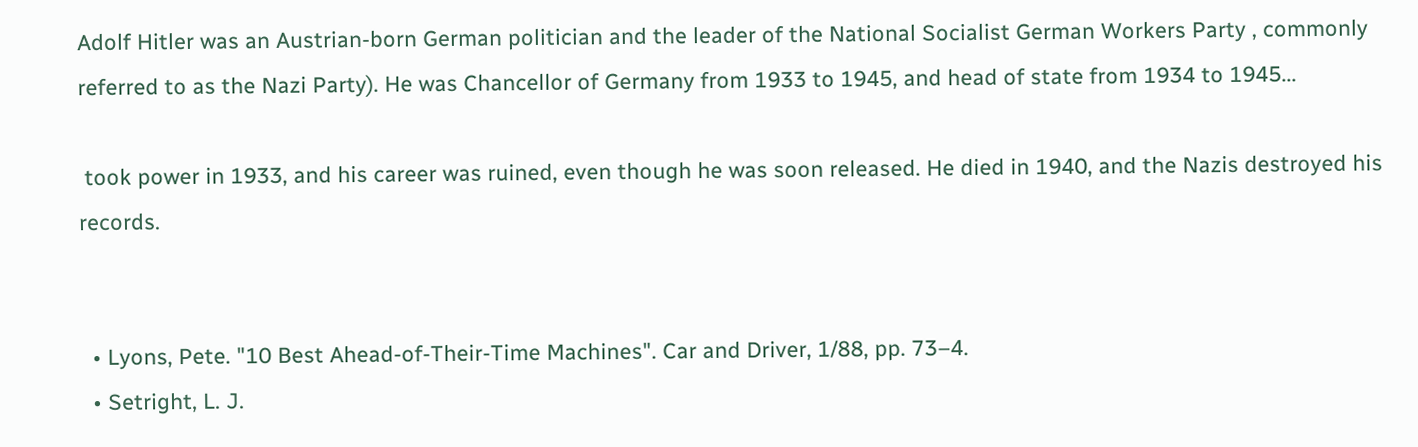Adolf Hitler was an Austrian-born German politician and the leader of the National Socialist German Workers Party , commonly referred to as the Nazi Party). He was Chancellor of Germany from 1933 to 1945, and head of state from 1934 to 1945...

 took power in 1933, and his career was ruined, even though he was soon released. He died in 1940, and the Nazis destroyed his records.


  • Lyons, Pete. "10 Best Ahead-of-Their-Time Machines". Car and Driver, 1/88, pp. 73–4.
  • Setright, L. J.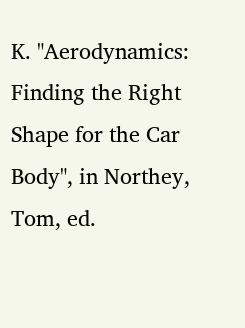K. "Aerodynamics: Finding the Right Shape for the Car Body", in Northey, Tom, ed.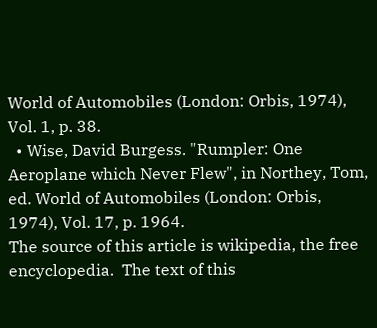World of Automobiles (London: Orbis, 1974), Vol. 1, p. 38.
  • Wise, David Burgess. "Rumpler: One Aeroplane which Never Flew", in Northey, Tom, ed. World of Automobiles (London: Orbis, 1974), Vol. 17, p. 1964.
The source of this article is wikipedia, the free encyclopedia.  The text of this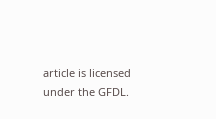article is licensed under the GFDL.